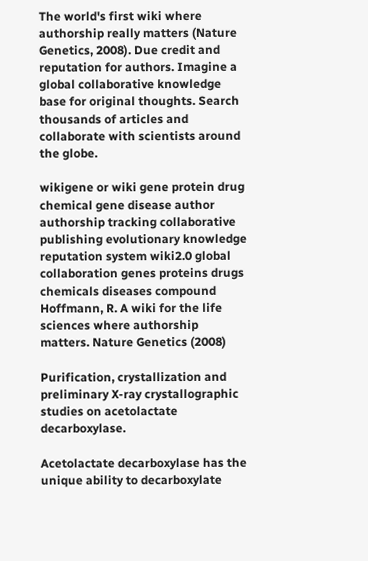The world's first wiki where authorship really matters (Nature Genetics, 2008). Due credit and reputation for authors. Imagine a global collaborative knowledge base for original thoughts. Search thousands of articles and collaborate with scientists around the globe.

wikigene or wiki gene protein drug chemical gene disease author authorship tracking collaborative publishing evolutionary knowledge reputation system wiki2.0 global collaboration genes proteins drugs chemicals diseases compound
Hoffmann, R. A wiki for the life sciences where authorship matters. Nature Genetics (2008)

Purification, crystallization and preliminary X-ray crystallographic studies on acetolactate decarboxylase.

Acetolactate decarboxylase has the unique ability to decarboxylate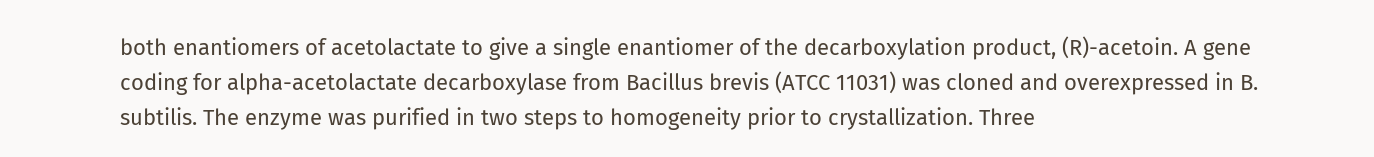both enantiomers of acetolactate to give a single enantiomer of the decarboxylation product, (R)-acetoin. A gene coding for alpha-acetolactate decarboxylase from Bacillus brevis (ATCC 11031) was cloned and overexpressed in B. subtilis. The enzyme was purified in two steps to homogeneity prior to crystallization. Three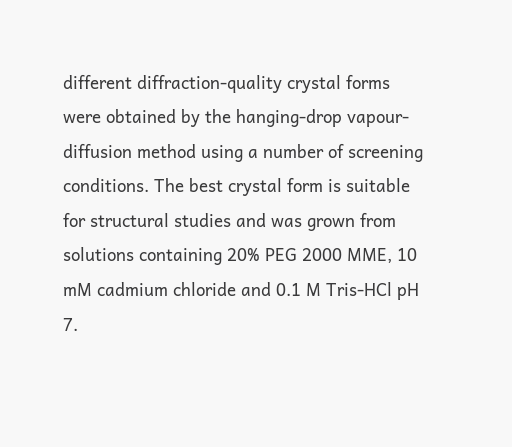different diffraction-quality crystal forms were obtained by the hanging-drop vapour-diffusion method using a number of screening conditions. The best crystal form is suitable for structural studies and was grown from solutions containing 20% PEG 2000 MME, 10 mM cadmium chloride and 0.1 M Tris-HCl pH 7.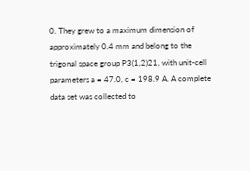0. They grew to a maximum dimension of approximately 0.4 mm and belong to the trigonal space group P3(1,2)21, with unit-cell parameters a = 47.0, c = 198.9 A. A complete data set was collected to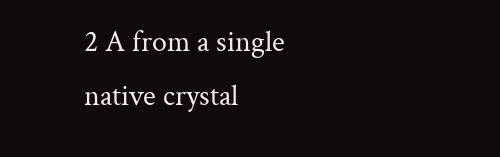2 A from a single native crystal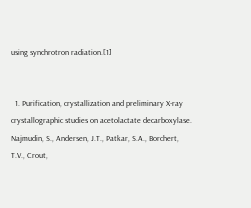using synchrotron radiation.[1]


  1. Purification, crystallization and preliminary X-ray crystallographic studies on acetolactate decarboxylase. Najmudin, S., Andersen, J.T., Patkar, S.A., Borchert, T.V., Crout,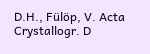D.H., Fülöp, V. Acta Crystallogr. D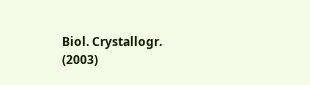Biol. Crystallogr. (2003)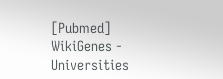[Pubmed]
WikiGenes - Universities